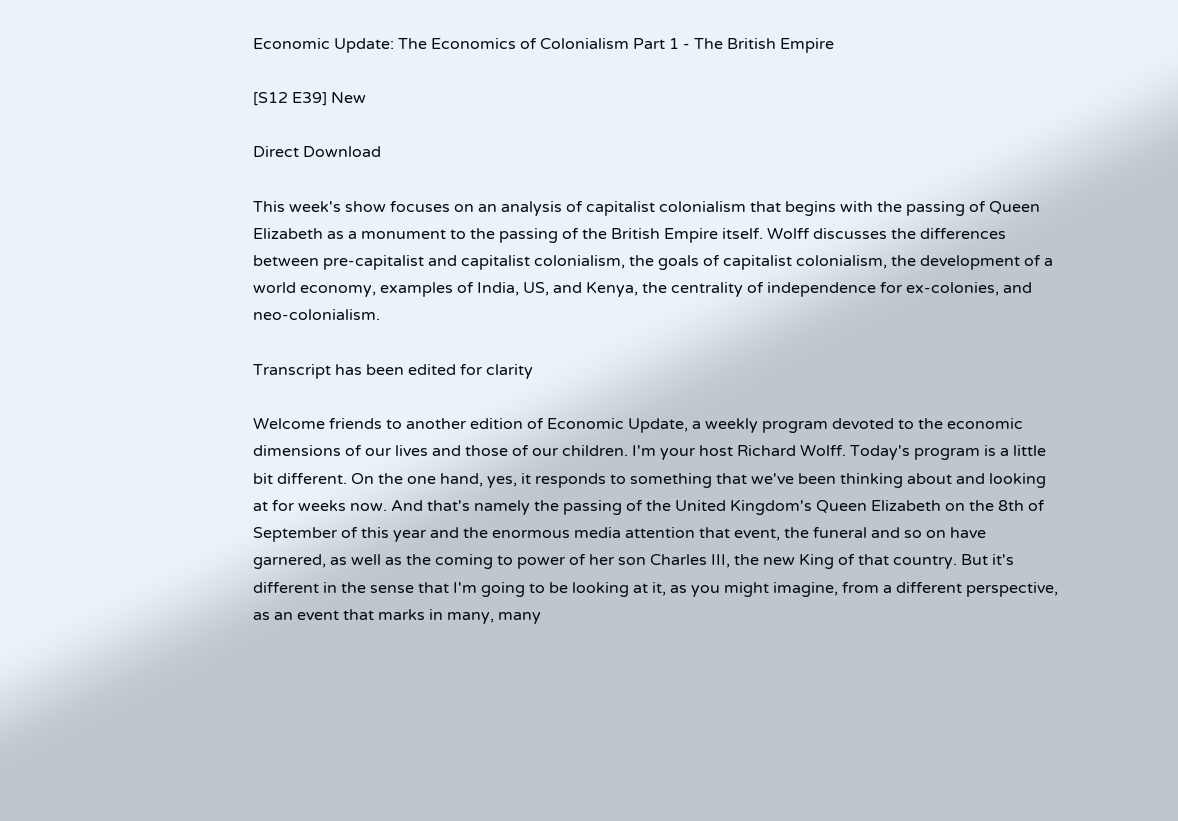Economic Update: The Economics of Colonialism Part 1 - The British Empire

[S12 E39] New

Direct Download

This week's show focuses on an analysis of capitalist colonialism that begins with the passing of Queen Elizabeth as a monument to the passing of the British Empire itself. Wolff discusses the differences between pre-capitalist and capitalist colonialism, the goals of capitalist colonialism, the development of a world economy, examples of India, US, and Kenya, the centrality of independence for ex-colonies, and neo-colonialism.

Transcript has been edited for clarity

Welcome friends to another edition of Economic Update, a weekly program devoted to the economic dimensions of our lives and those of our children. I'm your host Richard Wolff. Today's program is a little bit different. On the one hand, yes, it responds to something that we've been thinking about and looking at for weeks now. And that's namely the passing of the United Kingdom's Queen Elizabeth on the 8th of September of this year and the enormous media attention that event, the funeral and so on have garnered, as well as the coming to power of her son Charles III, the new King of that country. But it's different in the sense that I'm going to be looking at it, as you might imagine, from a different perspective, as an event that marks in many, many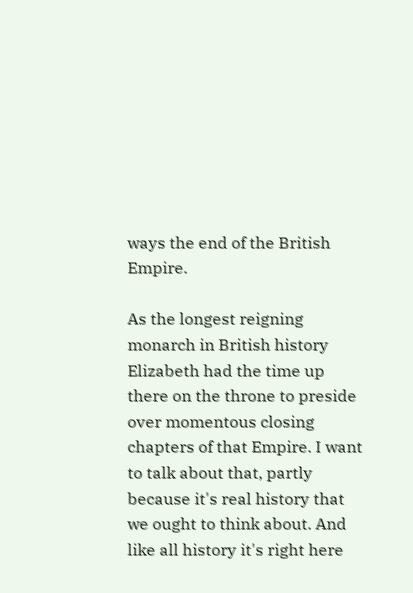ways the end of the British Empire.

As the longest reigning monarch in British history Elizabeth had the time up there on the throne to preside over momentous closing chapters of that Empire. I want to talk about that, partly because it's real history that we ought to think about. And like all history it's right here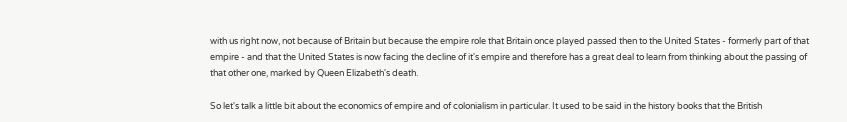with us right now, not because of Britain but because the empire role that Britain once played passed then to the United States - formerly part of that empire - and that the United States is now facing the decline of it's empire and therefore has a great deal to learn from thinking about the passing of that other one, marked by Queen Elizabeth's death.

So let's talk a little bit about the economics of empire and of colonialism in particular. It used to be said in the history books that the British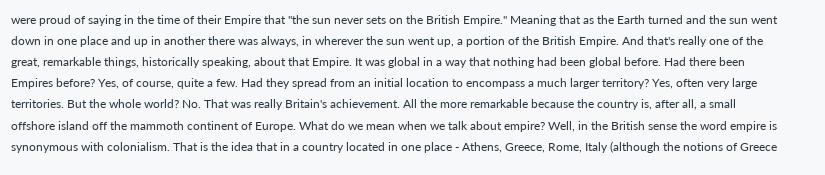were proud of saying in the time of their Empire that "the sun never sets on the British Empire." Meaning that as the Earth turned and the sun went down in one place and up in another there was always, in wherever the sun went up, a portion of the British Empire. And that's really one of the great, remarkable things, historically speaking, about that Empire. It was global in a way that nothing had been global before. Had there been Empires before? Yes, of course, quite a few. Had they spread from an initial location to encompass a much larger territory? Yes, often very large territories. But the whole world? No. That was really Britain's achievement. All the more remarkable because the country is, after all, a small offshore island off the mammoth continent of Europe. What do we mean when we talk about empire? Well, in the British sense the word empire is synonymous with colonialism. That is the idea that in a country located in one place - Athens, Greece, Rome, Italy (although the notions of Greece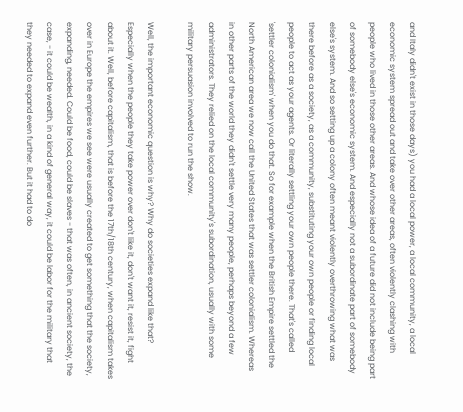and Italy didn't exist in those days) you had a local power, a local community, a local economic system spread out and take over other areas, often violently clashing with people who lived in those other areas. And whose idea of a future did not include being part of somebody else's economic system. And especially not a subordinate part of somebody else's system. And so setting up a colony often meant violently overthrowing what was there before as a society, as a community, substituting your own people or finding local people to act as your agents. Or literally settling your own people there. That's called 'settler colonialism' when you do that. So for example when the British Empire settled the North American area we now call the United States that was settler colonialism. Whereas in other parts of the world they didn't settle very many people, perhaps beyond a few administrators. They relied on the local community's subordination, usually with some military persuasion involved to run the show.

Well, the important economic question is why? Why do societies expand like that? Especially when the people they take power over don't like it, don't want it, resist it, fight about it. Well, before capitalism, that is before the 17th/18th century, when capitalism takes over in Europe the empires we see were usually created to get something that the society, expanding, needed. Could be food, could be slaves - that was often, in ancient society, the case, - it could be wealth, in a kind of general way, it could be labor for the military that they needed to expand even further. But it had to do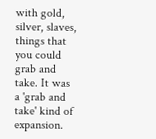with gold, silver, slaves, things that you could grab and take. It was a 'grab and take' kind of expansion.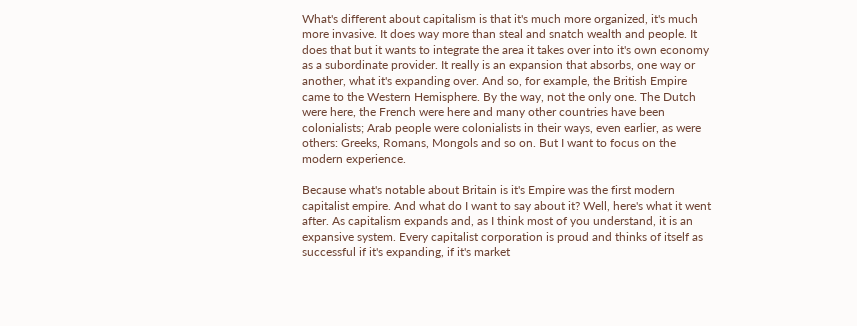What's different about capitalism is that it's much more organized, it's much more invasive. It does way more than steal and snatch wealth and people. It does that but it wants to integrate the area it takes over into it's own economy as a subordinate provider. It really is an expansion that absorbs, one way or another, what it's expanding over. And so, for example, the British Empire came to the Western Hemisphere. By the way, not the only one. The Dutch were here, the French were here and many other countries have been colonialists; Arab people were colonialists in their ways, even earlier, as were others: Greeks, Romans, Mongols and so on. But I want to focus on the modern experience.

Because what's notable about Britain is it's Empire was the first modern capitalist empire. And what do I want to say about it? Well, here's what it went after. As capitalism expands and, as I think most of you understand, it is an expansive system. Every capitalist corporation is proud and thinks of itself as successful if it's expanding, if it's market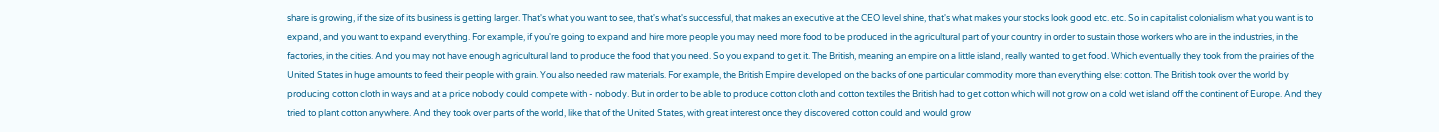share is growing, if the size of its business is getting larger. That's what you want to see, that's what's successful, that makes an executive at the CEO level shine, that's what makes your stocks look good etc. etc. So in capitalist colonialism what you want is to expand, and you want to expand everything. For example, if you're going to expand and hire more people you may need more food to be produced in the agricultural part of your country in order to sustain those workers who are in the industries, in the factories, in the cities. And you may not have enough agricultural land to produce the food that you need. So you expand to get it. The British, meaning an empire on a little island, really wanted to get food. Which eventually they took from the prairies of the United States in huge amounts to feed their people with grain. You also needed raw materials. For example, the British Empire developed on the backs of one particular commodity more than everything else: cotton. The British took over the world by producing cotton cloth in ways and at a price nobody could compete with - nobody. But in order to be able to produce cotton cloth and cotton textiles the British had to get cotton which will not grow on a cold wet island off the continent of Europe. And they tried to plant cotton anywhere. And they took over parts of the world, like that of the United States, with great interest once they discovered cotton could and would grow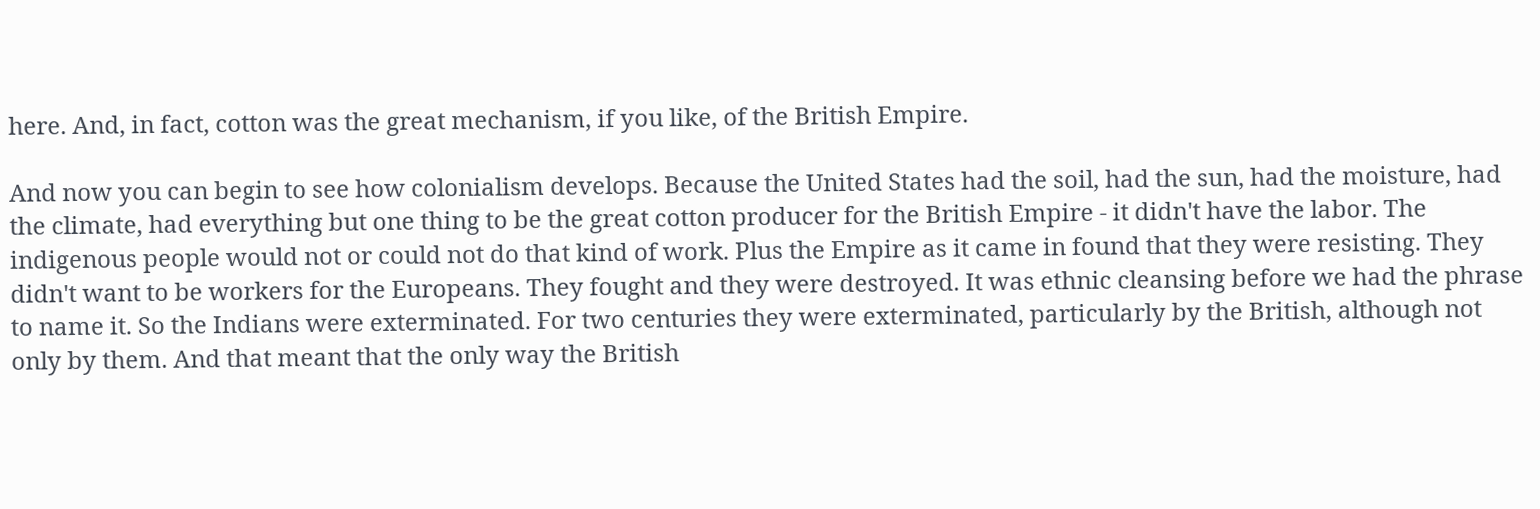here. And, in fact, cotton was the great mechanism, if you like, of the British Empire.

And now you can begin to see how colonialism develops. Because the United States had the soil, had the sun, had the moisture, had the climate, had everything but one thing to be the great cotton producer for the British Empire - it didn't have the labor. The indigenous people would not or could not do that kind of work. Plus the Empire as it came in found that they were resisting. They didn't want to be workers for the Europeans. They fought and they were destroyed. It was ethnic cleansing before we had the phrase to name it. So the Indians were exterminated. For two centuries they were exterminated, particularly by the British, although not only by them. And that meant that the only way the British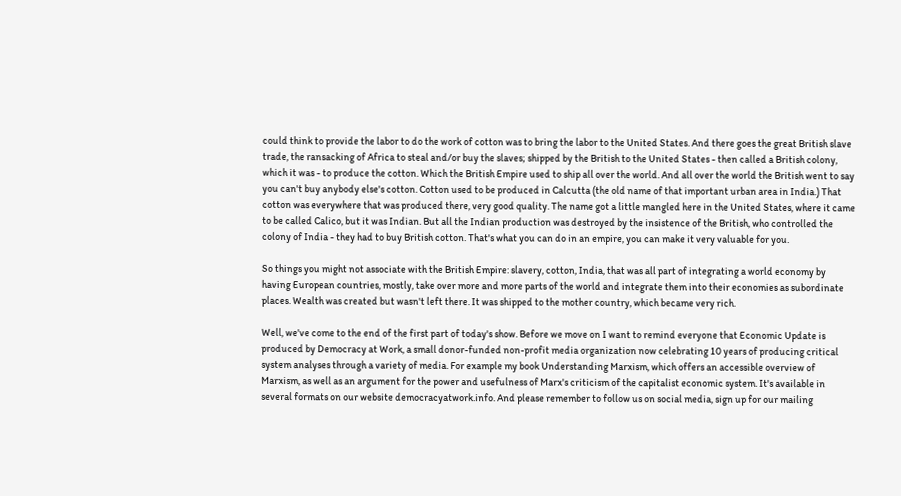could think to provide the labor to do the work of cotton was to bring the labor to the United States. And there goes the great British slave trade, the ransacking of Africa to steal and/or buy the slaves; shipped by the British to the United States - then called a British colony, which it was - to produce the cotton. Which the British Empire used to ship all over the world. And all over the world the British went to say you can't buy anybody else's cotton. Cotton used to be produced in Calcutta (the old name of that important urban area in India.) That cotton was everywhere that was produced there, very good quality. The name got a little mangled here in the United States, where it came to be called Calico, but it was Indian. But all the Indian production was destroyed by the insistence of the British, who controlled the colony of India - they had to buy British cotton. That's what you can do in an empire, you can make it very valuable for you.

So things you might not associate with the British Empire: slavery, cotton, India, that was all part of integrating a world economy by having European countries, mostly, take over more and more parts of the world and integrate them into their economies as subordinate places. Wealth was created but wasn't left there. It was shipped to the mother country, which became very rich.

Well, we've come to the end of the first part of today's show. Before we move on I want to remind everyone that Economic Update is produced by Democracy at Work, a small donor-funded non-profit media organization now celebrating 10 years of producing critical system analyses through a variety of media. For example my book Understanding Marxism, which offers an accessible overview of Marxism, as well as an argument for the power and usefulness of Marx's criticism of the capitalist economic system. It's available in several formats on our website democracyatwork.info. And please remember to follow us on social media, sign up for our mailing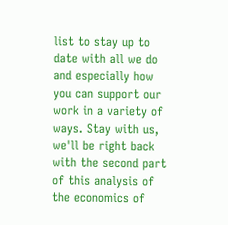list to stay up to date with all we do and especially how you can support our work in a variety of ways. Stay with us, we'll be right back with the second part of this analysis of the economics of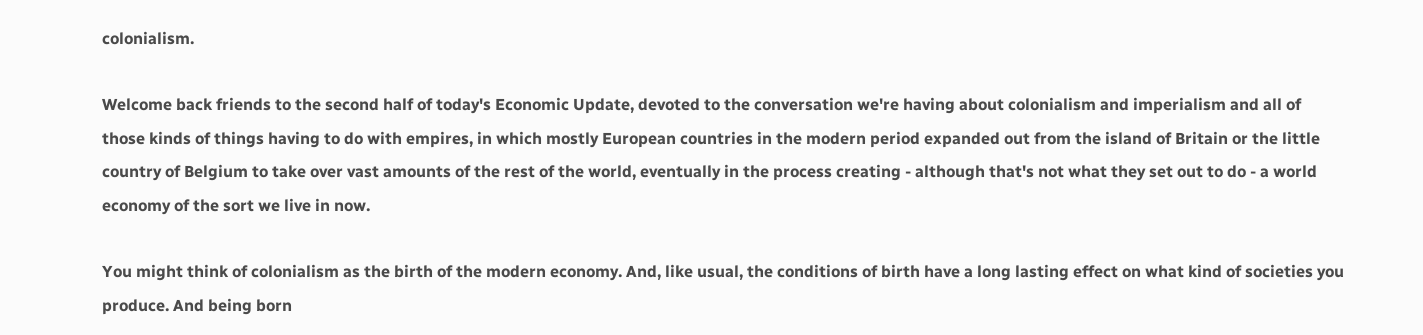colonialism.

Welcome back friends to the second half of today's Economic Update, devoted to the conversation we're having about colonialism and imperialism and all of those kinds of things having to do with empires, in which mostly European countries in the modern period expanded out from the island of Britain or the little country of Belgium to take over vast amounts of the rest of the world, eventually in the process creating - although that's not what they set out to do - a world economy of the sort we live in now.

You might think of colonialism as the birth of the modern economy. And, like usual, the conditions of birth have a long lasting effect on what kind of societies you produce. And being born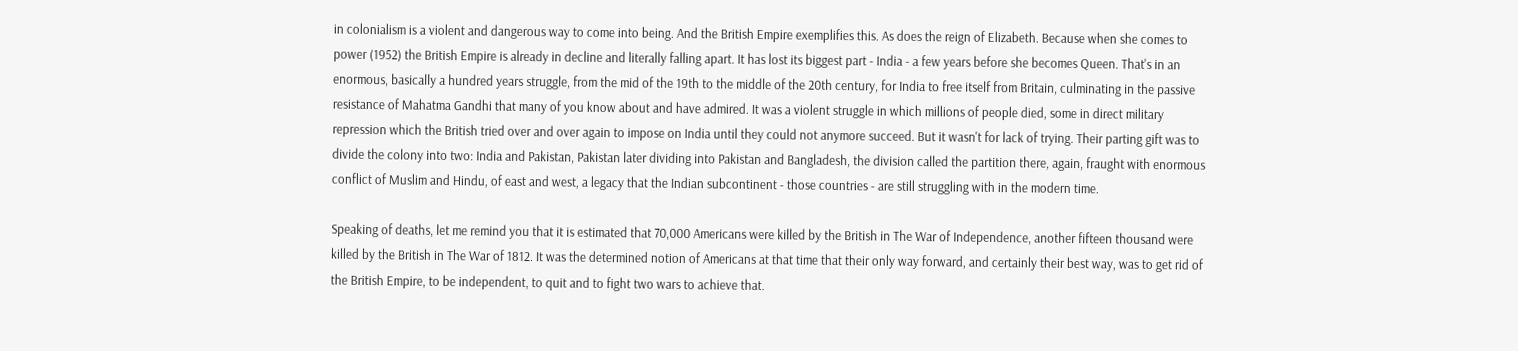in colonialism is a violent and dangerous way to come into being. And the British Empire exemplifies this. As does the reign of Elizabeth. Because when she comes to power (1952) the British Empire is already in decline and literally falling apart. It has lost its biggest part - India - a few years before she becomes Queen. That's in an enormous, basically a hundred years struggle, from the mid of the 19th to the middle of the 20th century, for India to free itself from Britain, culminating in the passive resistance of Mahatma Gandhi that many of you know about and have admired. It was a violent struggle in which millions of people died, some in direct military repression which the British tried over and over again to impose on India until they could not anymore succeed. But it wasn't for lack of trying. Their parting gift was to divide the colony into two: India and Pakistan, Pakistan later dividing into Pakistan and Bangladesh, the division called the partition there, again, fraught with enormous conflict of Muslim and Hindu, of east and west, a legacy that the Indian subcontinent - those countries - are still struggling with in the modern time.

Speaking of deaths, let me remind you that it is estimated that 70,000 Americans were killed by the British in The War of Independence, another fifteen thousand were killed by the British in The War of 1812. It was the determined notion of Americans at that time that their only way forward, and certainly their best way, was to get rid of the British Empire, to be independent, to quit and to fight two wars to achieve that.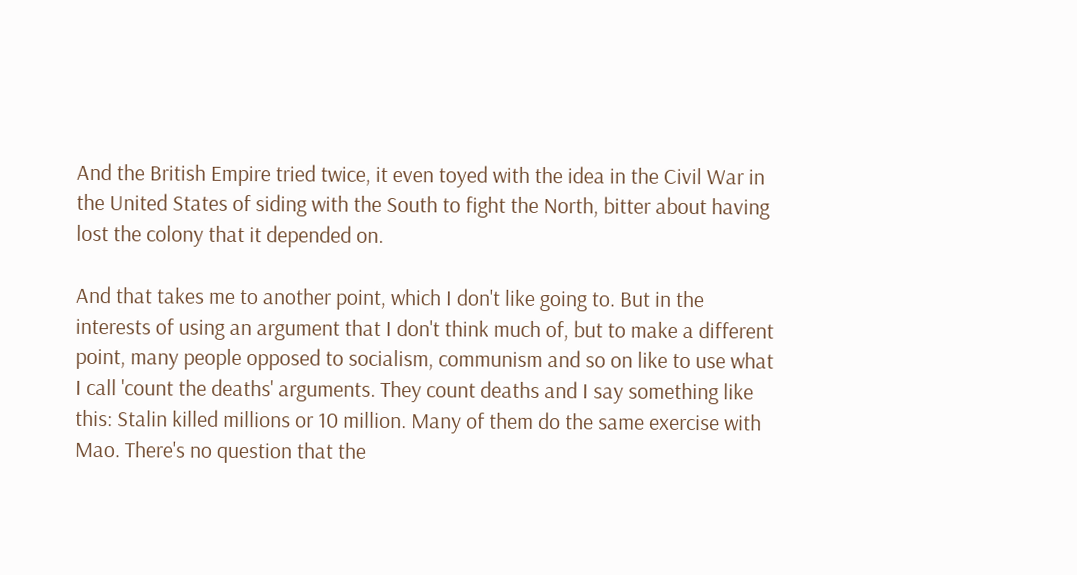And the British Empire tried twice, it even toyed with the idea in the Civil War in the United States of siding with the South to fight the North, bitter about having lost the colony that it depended on.

And that takes me to another point, which I don't like going to. But in the interests of using an argument that I don't think much of, but to make a different point, many people opposed to socialism, communism and so on like to use what I call 'count the deaths' arguments. They count deaths and I say something like this: Stalin killed millions or 10 million. Many of them do the same exercise with Mao. There's no question that the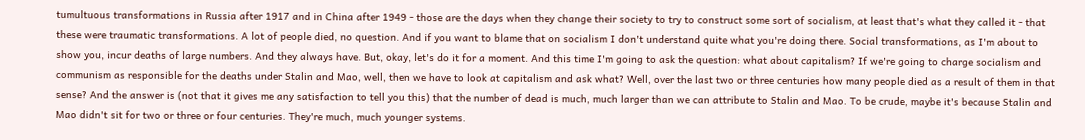tumultuous transformations in Russia after 1917 and in China after 1949 - those are the days when they change their society to try to construct some sort of socialism, at least that's what they called it - that these were traumatic transformations. A lot of people died, no question. And if you want to blame that on socialism I don't understand quite what you're doing there. Social transformations, as I'm about to show you, incur deaths of large numbers. And they always have. But, okay, let's do it for a moment. And this time I'm going to ask the question: what about capitalism? If we're going to charge socialism and communism as responsible for the deaths under Stalin and Mao, well, then we have to look at capitalism and ask what? Well, over the last two or three centuries how many people died as a result of them in that sense? And the answer is (not that it gives me any satisfaction to tell you this) that the number of dead is much, much larger than we can attribute to Stalin and Mao. To be crude, maybe it's because Stalin and Mao didn't sit for two or three or four centuries. They're much, much younger systems.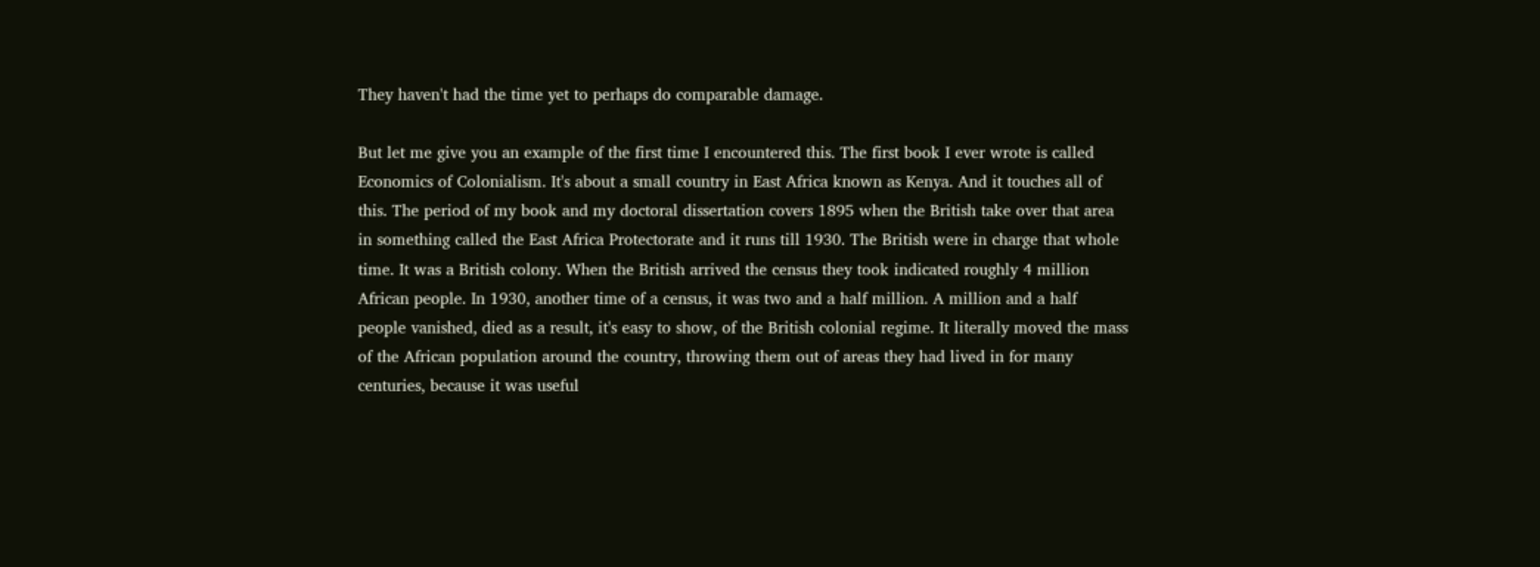They haven't had the time yet to perhaps do comparable damage.

But let me give you an example of the first time I encountered this. The first book I ever wrote is called Economics of Colonialism. It's about a small country in East Africa known as Kenya. And it touches all of this. The period of my book and my doctoral dissertation covers 1895 when the British take over that area in something called the East Africa Protectorate and it runs till 1930. The British were in charge that whole time. It was a British colony. When the British arrived the census they took indicated roughly 4 million African people. In 1930, another time of a census, it was two and a half million. A million and a half people vanished, died as a result, it's easy to show, of the British colonial regime. It literally moved the mass of the African population around the country, throwing them out of areas they had lived in for many centuries, because it was useful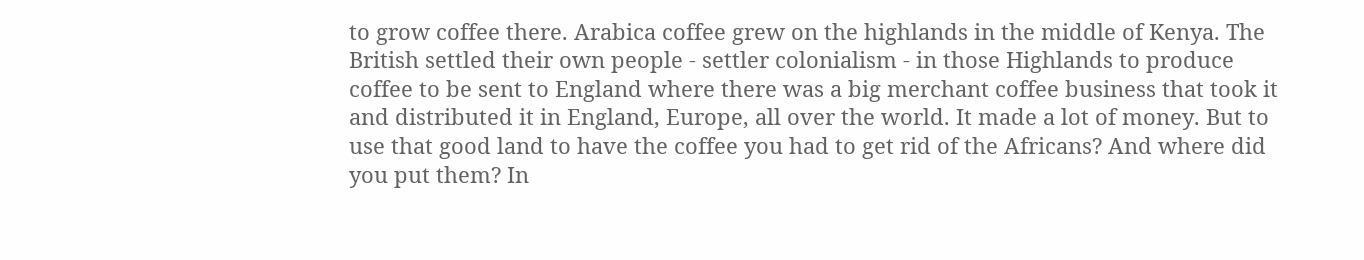to grow coffee there. Arabica coffee grew on the highlands in the middle of Kenya. The British settled their own people - settler colonialism - in those Highlands to produce coffee to be sent to England where there was a big merchant coffee business that took it and distributed it in England, Europe, all over the world. It made a lot of money. But to use that good land to have the coffee you had to get rid of the Africans? And where did you put them? In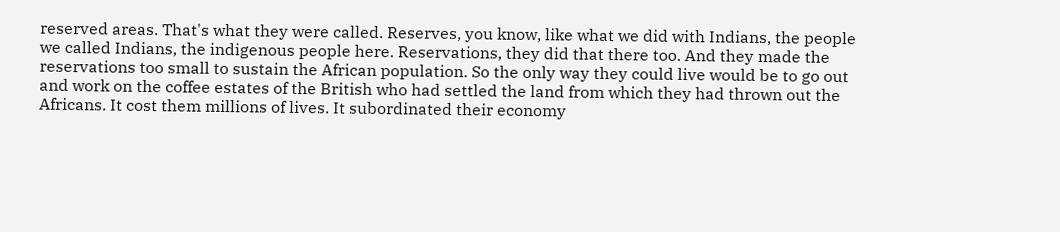reserved areas. That's what they were called. Reserves, you know, like what we did with Indians, the people we called Indians, the indigenous people here. Reservations, they did that there too. And they made the reservations too small to sustain the African population. So the only way they could live would be to go out and work on the coffee estates of the British who had settled the land from which they had thrown out the Africans. It cost them millions of lives. It subordinated their economy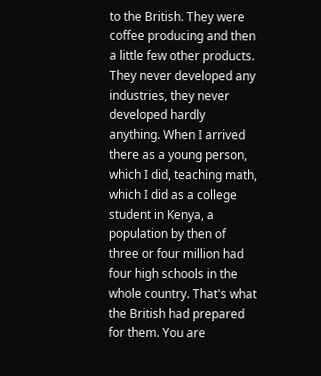to the British. They were coffee producing and then a little few other products. They never developed any industries, they never developed hardly anything. When I arrived there as a young person, which I did, teaching math, which I did as a college student in Kenya, a population by then of three or four million had four high schools in the whole country. That's what the British had prepared for them. You are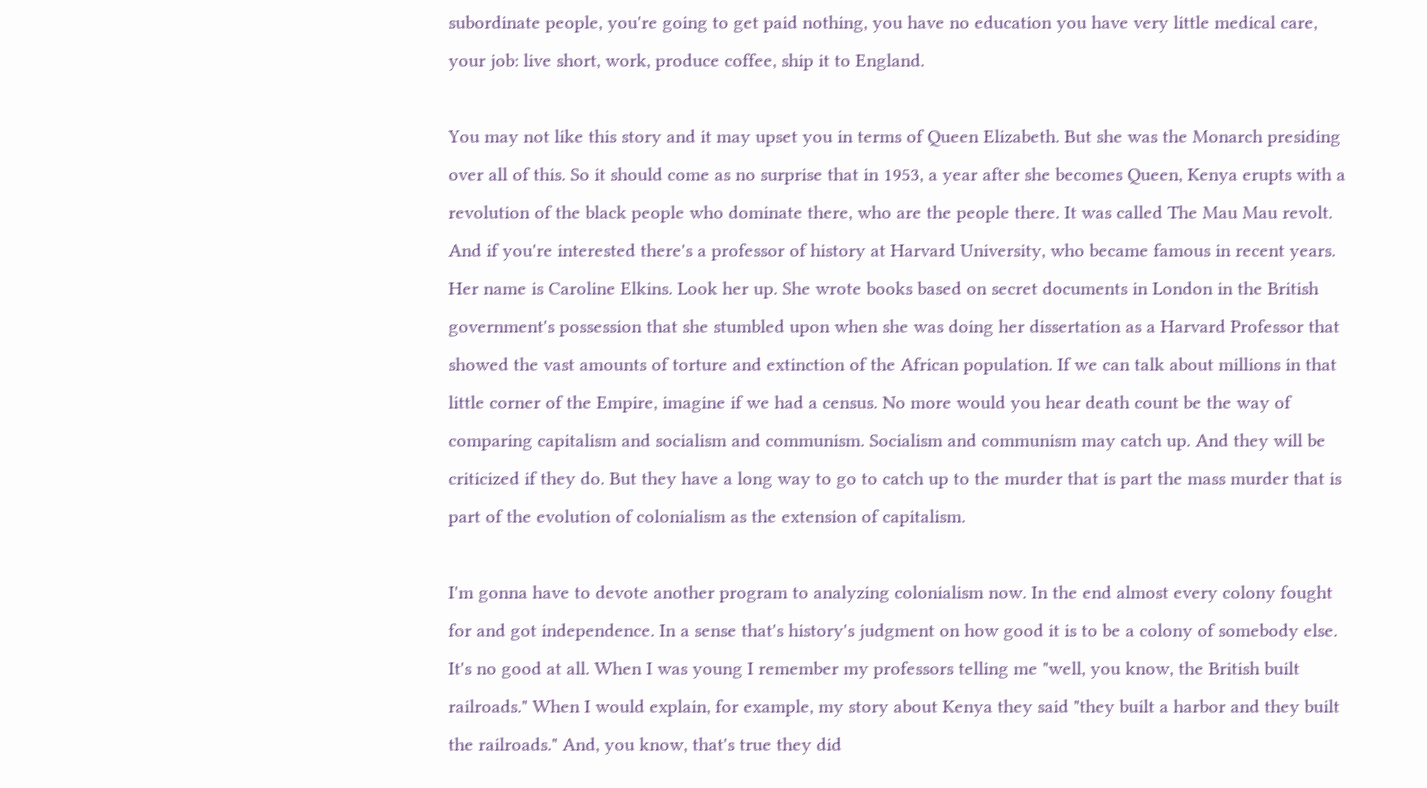subordinate people, you're going to get paid nothing, you have no education you have very little medical care, your job: live short, work, produce coffee, ship it to England.

You may not like this story and it may upset you in terms of Queen Elizabeth. But she was the Monarch presiding over all of this. So it should come as no surprise that in 1953, a year after she becomes Queen, Kenya erupts with a revolution of the black people who dominate there, who are the people there. It was called The Mau Mau revolt. And if you're interested there's a professor of history at Harvard University, who became famous in recent years. Her name is Caroline Elkins. Look her up. She wrote books based on secret documents in London in the British government's possession that she stumbled upon when she was doing her dissertation as a Harvard Professor that showed the vast amounts of torture and extinction of the African population. If we can talk about millions in that little corner of the Empire, imagine if we had a census. No more would you hear death count be the way of comparing capitalism and socialism and communism. Socialism and communism may catch up. And they will be criticized if they do. But they have a long way to go to catch up to the murder that is part the mass murder that is part of the evolution of colonialism as the extension of capitalism.

I'm gonna have to devote another program to analyzing colonialism now. In the end almost every colony fought for and got independence. In a sense that's history's judgment on how good it is to be a colony of somebody else. It's no good at all. When I was young I remember my professors telling me "well, you know, the British built railroads." When I would explain, for example, my story about Kenya they said "they built a harbor and they built the railroads." And, you know, that's true they did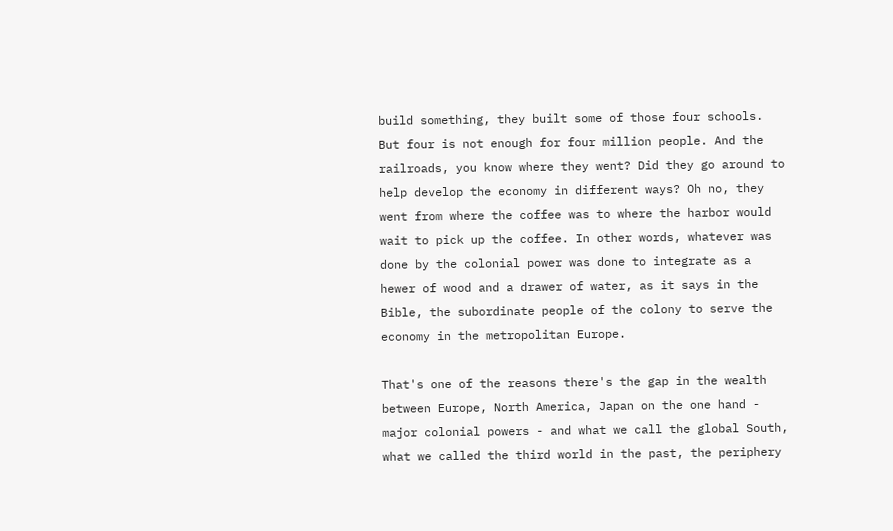build something, they built some of those four schools. But four is not enough for four million people. And the railroads, you know where they went? Did they go around to help develop the economy in different ways? Oh no, they went from where the coffee was to where the harbor would wait to pick up the coffee. In other words, whatever was done by the colonial power was done to integrate as a hewer of wood and a drawer of water, as it says in the Bible, the subordinate people of the colony to serve the economy in the metropolitan Europe.

That's one of the reasons there's the gap in the wealth between Europe, North America, Japan on the one hand - major colonial powers - and what we call the global South, what we called the third world in the past, the periphery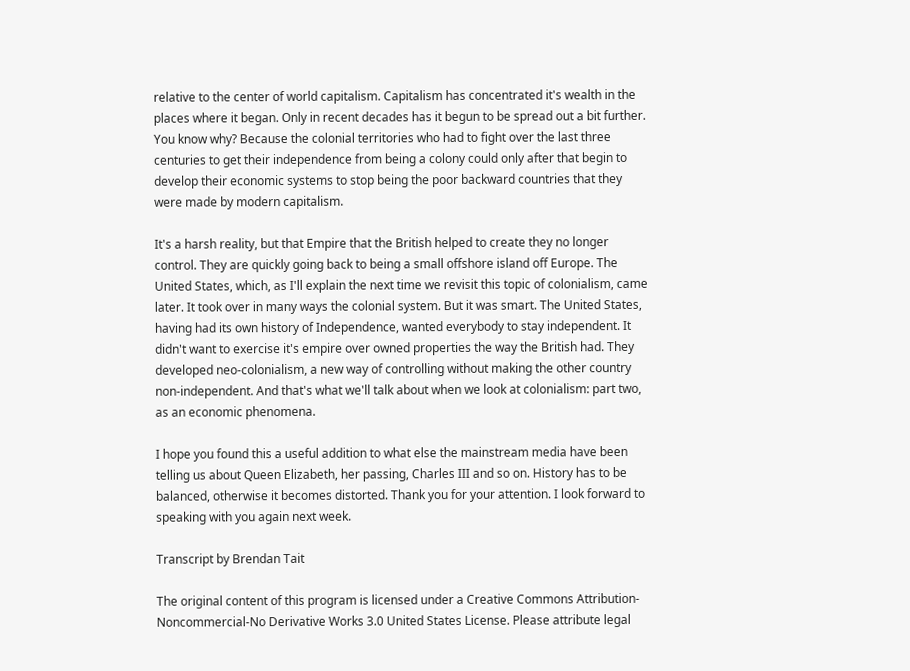relative to the center of world capitalism. Capitalism has concentrated it's wealth in the places where it began. Only in recent decades has it begun to be spread out a bit further. You know why? Because the colonial territories who had to fight over the last three centuries to get their independence from being a colony could only after that begin to develop their economic systems to stop being the poor backward countries that they were made by modern capitalism.

It's a harsh reality, but that Empire that the British helped to create they no longer control. They are quickly going back to being a small offshore island off Europe. The United States, which, as I'll explain the next time we revisit this topic of colonialism, came later. It took over in many ways the colonial system. But it was smart. The United States, having had its own history of Independence, wanted everybody to stay independent. It didn't want to exercise it's empire over owned properties the way the British had. They developed neo-colonialism, a new way of controlling without making the other country non-independent. And that's what we'll talk about when we look at colonialism: part two, as an economic phenomena.

I hope you found this a useful addition to what else the mainstream media have been telling us about Queen Elizabeth, her passing, Charles III and so on. History has to be balanced, otherwise it becomes distorted. Thank you for your attention. I look forward to speaking with you again next week.

Transcript by Brendan Tait

The original content of this program is licensed under a Creative Commons Attribution-Noncommercial-No Derivative Works 3.0 United States License. Please attribute legal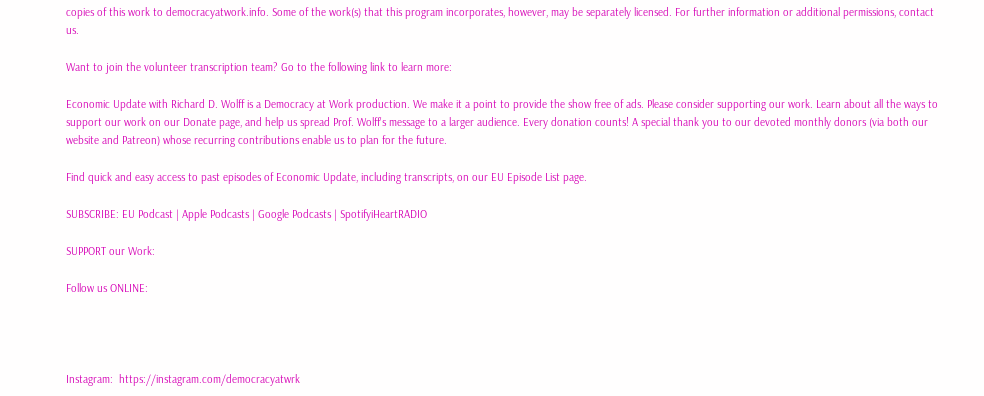copies of this work to democracyatwork.info. Some of the work(s) that this program incorporates, however, may be separately licensed. For further information or additional permissions, contact us.

Want to join the volunteer transcription team? Go to the following link to learn more:

Economic Update with Richard D. Wolff is a Democracy at Work production. We make it a point to provide the show free of ads. Please consider supporting our work. Learn about all the ways to support our work on our Donate page, and help us spread Prof. Wolff's message to a larger audience. Every donation counts! A special thank you to our devoted monthly donors (via both our website and Patreon) whose recurring contributions enable us to plan for the future.

Find quick and easy access to past episodes of Economic Update, including transcripts, on our EU Episode List page.

SUBSCRIBE: EU Podcast | Apple Podcasts | Google Podcasts | SpotifyiHeartRADIO

SUPPORT our Work:

Follow us ONLINE:




Instagram:  https://instagram.com/democracyatwrk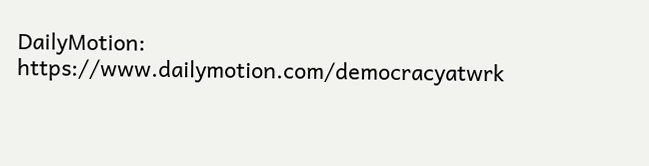DailyMotion:  https://www.dailymotion.com/democracyatwrk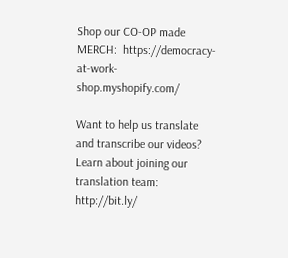Shop our CO-OP made MERCH:  https://democracy-at-work-shop.myshopify.com/

Want to help us translate and transcribe our videos? Learn about joining our translation team: http://bit.ly/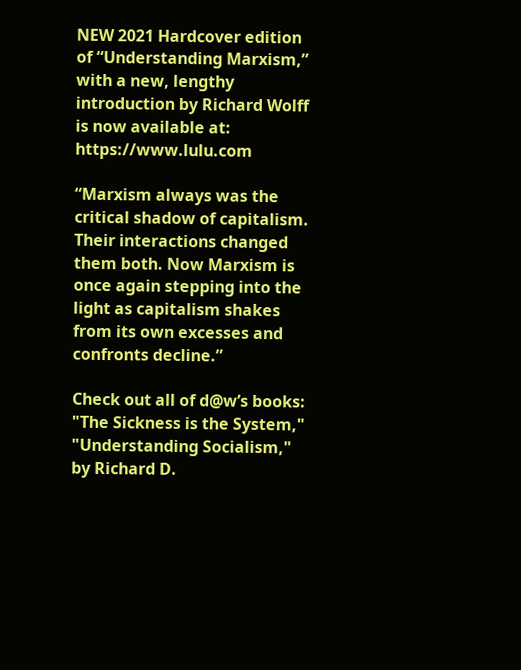NEW 2021 Hardcover edition of “Understanding Marxism,” with a new, lengthy introduction by Richard Wolff is now available at: https://www.lulu.com

“Marxism always was the critical shadow of capitalism. Their interactions changed them both. Now Marxism is once again stepping into the light as capitalism shakes from its own excesses and confronts decline.”

Check out all of d@w’s books: "The Sickness is the System," "Understanding Socialism," by Richard D.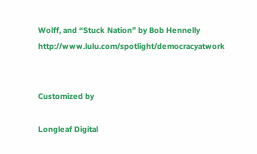Wolff, and “Stuck Nation” by Bob Hennelly http://www.lulu.com/spotlight/democracyatwork


Customized by

Longleaf Digital